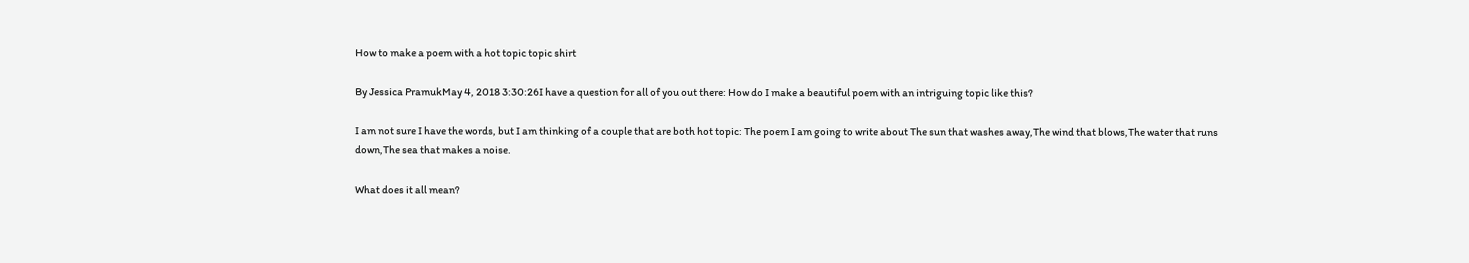How to make a poem with a hot topic topic shirt

By Jessica PramukMay 4, 2018 3:30:26I have a question for all of you out there: How do I make a beautiful poem with an intriguing topic like this?

I am not sure I have the words, but I am thinking of a couple that are both hot topic: The poem I am going to write about The sun that washes away,The wind that blows,The water that runs down,The sea that makes a noise.

What does it all mean?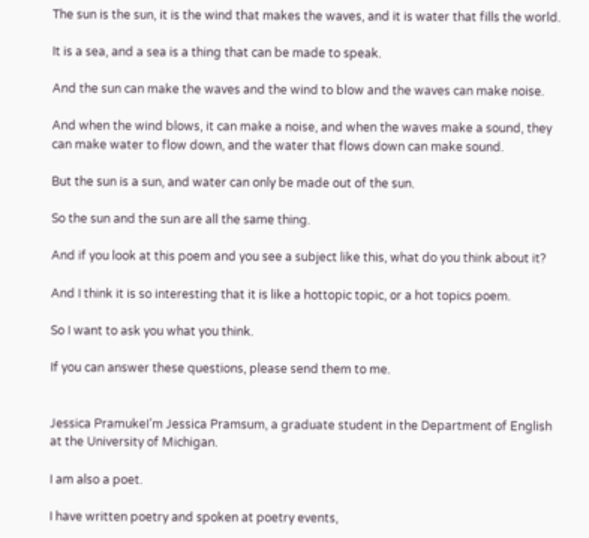The sun is the sun, it is the wind that makes the waves, and it is water that fills the world.

It is a sea, and a sea is a thing that can be made to speak.

And the sun can make the waves and the wind to blow and the waves can make noise.

And when the wind blows, it can make a noise, and when the waves make a sound, they can make water to flow down, and the water that flows down can make sound.

But the sun is a sun, and water can only be made out of the sun.

So the sun and the sun are all the same thing.

And if you look at this poem and you see a subject like this, what do you think about it?

And I think it is so interesting that it is like a hottopic topic, or a hot topics poem.

So I want to ask you what you think.

If you can answer these questions, please send them to me.


Jessica PramukeI’m Jessica Pramsum, a graduate student in the Department of English at the University of Michigan.

I am also a poet.

I have written poetry and spoken at poetry events,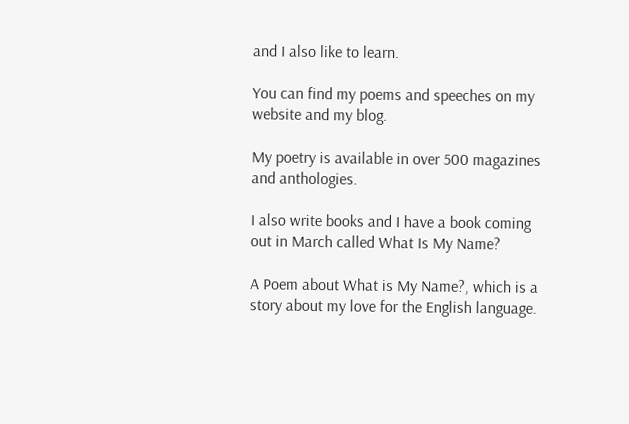and I also like to learn.

You can find my poems and speeches on my website and my blog.

My poetry is available in over 500 magazines and anthologies.

I also write books and I have a book coming out in March called What Is My Name?

A Poem about What is My Name?, which is a story about my love for the English language.